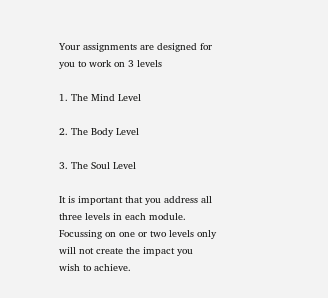Your assignments are designed for you to work on 3 levels

1. The Mind Level

2. The Body Level

3. The Soul Level

It is important that you address all three levels in each module. Focussing on one or two levels only will not create the impact you wish to achieve.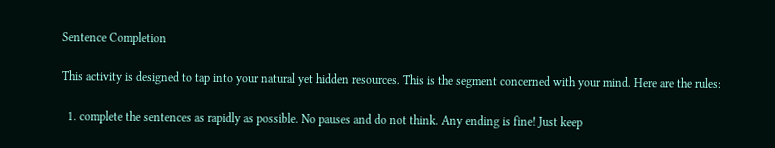Sentence Completion

This activity is designed to tap into your natural yet hidden resources. This is the segment concerned with your mind. Here are the rules:

  1. complete the sentences as rapidly as possible. No pauses and do not think. Any ending is fine! Just keep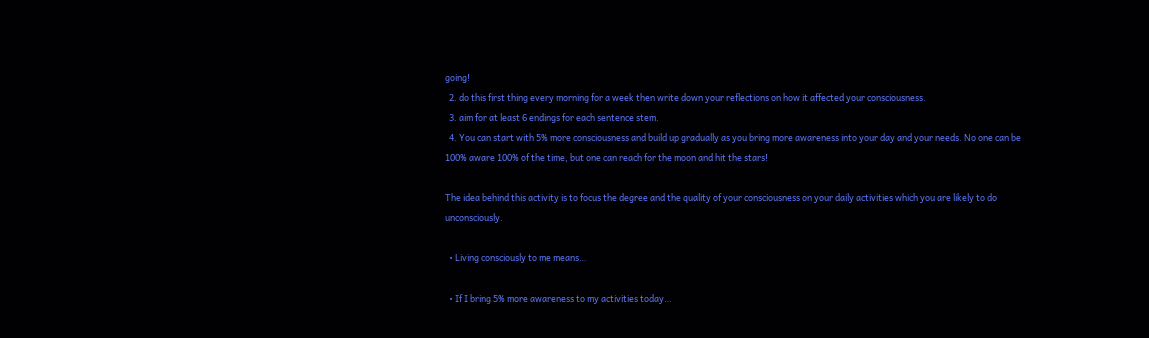going!
  2. do this first thing every morning for a week then write down your reflections on how it affected your consciousness.
  3. aim for at least 6 endings for each sentence stem.
  4. You can start with 5% more consciousness and build up gradually as you bring more awareness into your day and your needs. No one can be 100% aware 100% of the time, but one can reach for the moon and hit the stars!

The idea behind this activity is to focus the degree and the quality of your consciousness on your daily activities which you are likely to do unconsciously.

  • Living consciously to me means…

  • If I bring 5% more awareness to my activities today…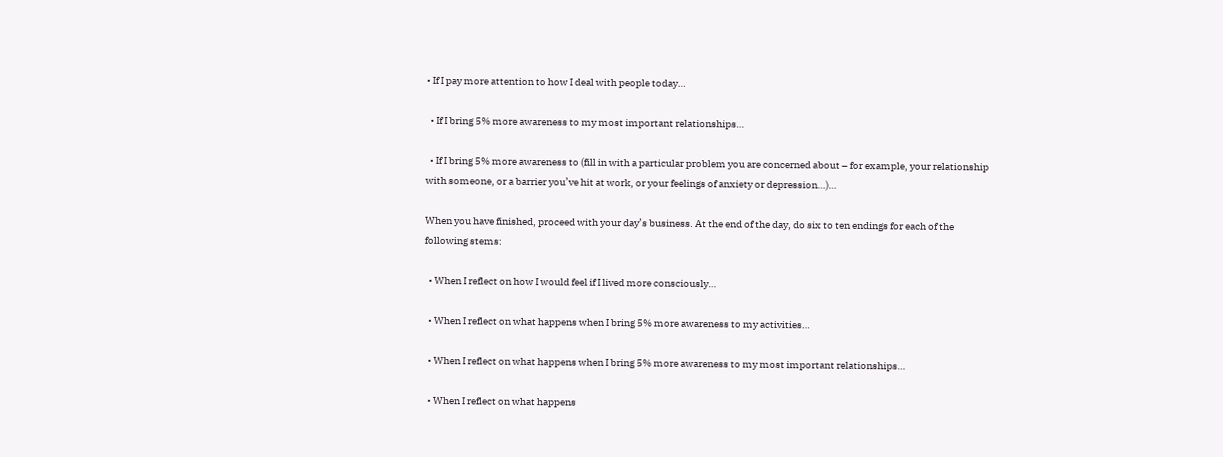• If I pay more attention to how I deal with people today…

  • If I bring 5% more awareness to my most important relationships…

  • If I bring 5% more awareness to (fill in with a particular problem you are concerned about – for example, your relationship with someone, or a barrier you’ve hit at work, or your feelings of anxiety or depression…)…

When you have finished, proceed with your day’s business. At the end of the day, do six to ten endings for each of the following stems:

  • When I reflect on how I would feel if I lived more consciously…

  • When I reflect on what happens when I bring 5% more awareness to my activities…

  • When I reflect on what happens when I bring 5% more awareness to my most important relationships…

  • When I reflect on what happens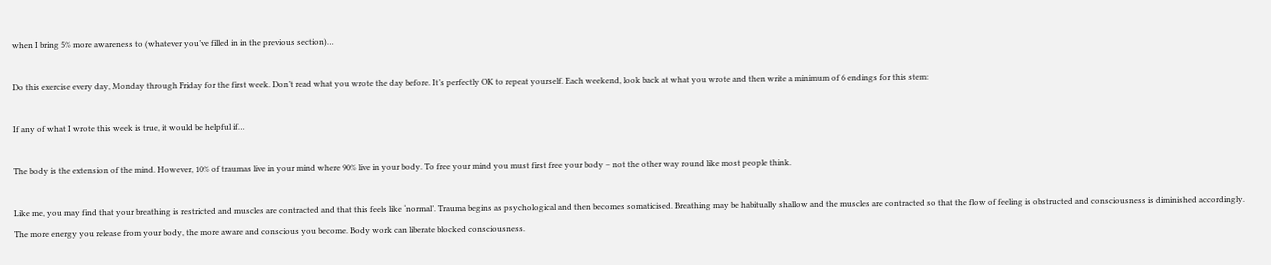when I bring 5% more awareness to (whatever you’ve filled in in the previous section)…

Do this exercise every day, Monday through Friday for the first week. Don’t read what you wrote the day before. It’s perfectly OK to repeat yourself. Each weekend, look back at what you wrote and then write a minimum of 6 endings for this stem:

If any of what I wrote this week is true, it would be helpful if…

The body is the extension of the mind. However, 10% of traumas live in your mind where 90% live in your body. To free your mind you must first free your body – not the other way round like most people think.

Like me, you may find that your breathing is restricted and muscles are contracted and that this feels like ‘normal’. Trauma begins as psychological and then becomes somaticised. Breathing may be habitually shallow and the muscles are contracted so that the flow of feeling is obstructed and consciousness is diminished accordingly. The more energy you release from your body, the more aware and conscious you become. Body work can liberate blocked consciousness.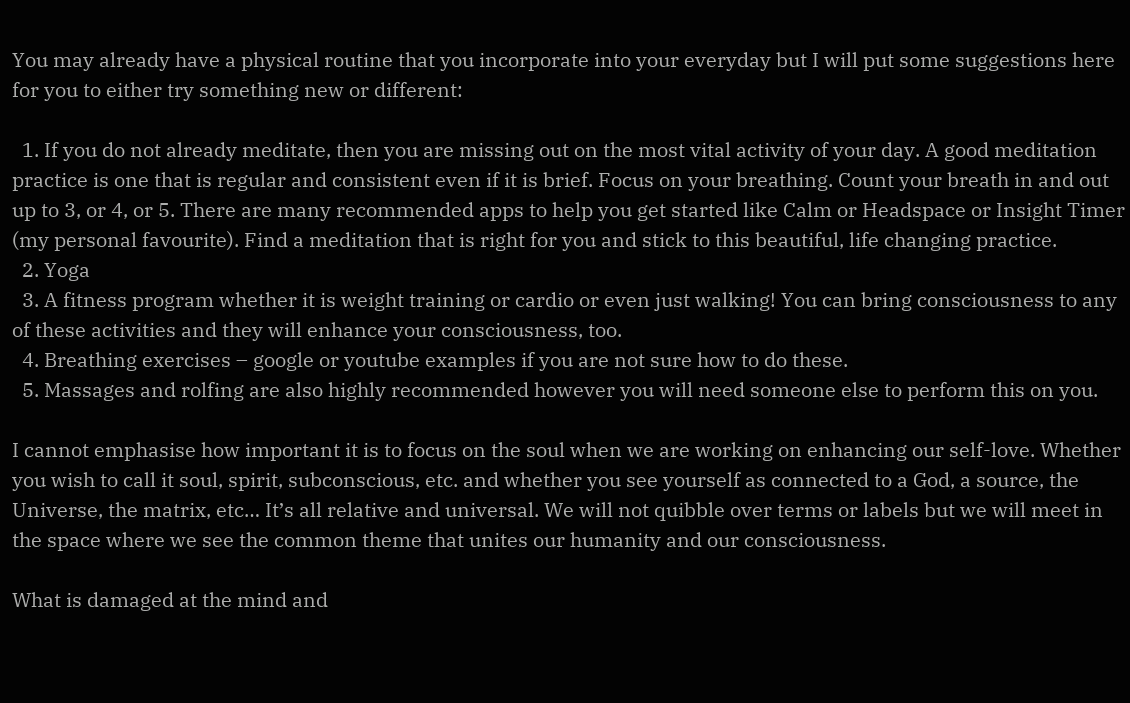You may already have a physical routine that you incorporate into your everyday but I will put some suggestions here for you to either try something new or different:

  1. If you do not already meditate, then you are missing out on the most vital activity of your day. A good meditation practice is one that is regular and consistent even if it is brief. Focus on your breathing. Count your breath in and out up to 3, or 4, or 5. There are many recommended apps to help you get started like Calm or Headspace or Insight Timer (my personal favourite). Find a meditation that is right for you and stick to this beautiful, life changing practice.
  2. Yoga
  3. A fitness program whether it is weight training or cardio or even just walking! You can bring consciousness to any of these activities and they will enhance your consciousness, too.
  4. Breathing exercises – google or youtube examples if you are not sure how to do these.
  5. Massages and rolfing are also highly recommended however you will need someone else to perform this on you.

I cannot emphasise how important it is to focus on the soul when we are working on enhancing our self-love. Whether you wish to call it soul, spirit, subconscious, etc. and whether you see yourself as connected to a God, a source, the Universe, the matrix, etc… It’s all relative and universal. We will not quibble over terms or labels but we will meet in the space where we see the common theme that unites our humanity and our consciousness.

What is damaged at the mind and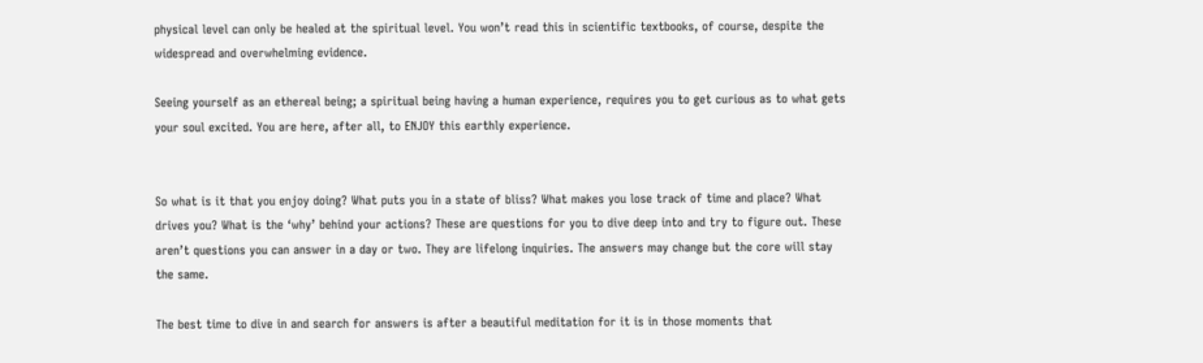physical level can only be healed at the spiritual level. You won’t read this in scientific textbooks, of course, despite the widespread and overwhelming evidence.

Seeing yourself as an ethereal being; a spiritual being having a human experience, requires you to get curious as to what gets your soul excited. You are here, after all, to ENJOY this earthly experience.


So what is it that you enjoy doing? What puts you in a state of bliss? What makes you lose track of time and place? What drives you? What is the ‘why’ behind your actions? These are questions for you to dive deep into and try to figure out. These aren’t questions you can answer in a day or two. They are lifelong inquiries. The answers may change but the core will stay the same.

The best time to dive in and search for answers is after a beautiful meditation for it is in those moments that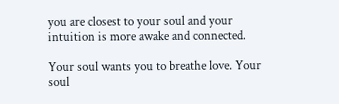you are closest to your soul and your intuition is more awake and connected.

Your soul wants you to breathe love. Your soul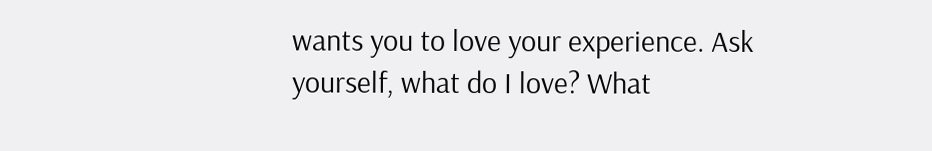wants you to love your experience. Ask yourself, what do I love? What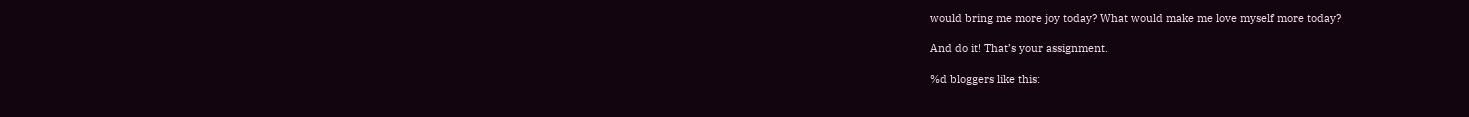would bring me more joy today? What would make me love myself more today?

And do it! That’s your assignment.

%d bloggers like this: